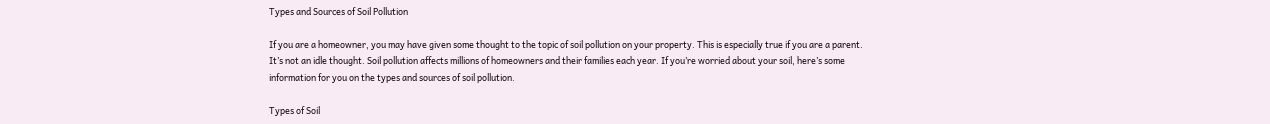Types and Sources of Soil Pollution

If you are a homeowner, you may have given some thought to the topic of soil pollution on your property. This is especially true if you are a parent. It’s not an idle thought. Soil pollution affects millions of homeowners and their families each year. If you’re worried about your soil, here’s some information for you on the types and sources of soil pollution.

Types of Soil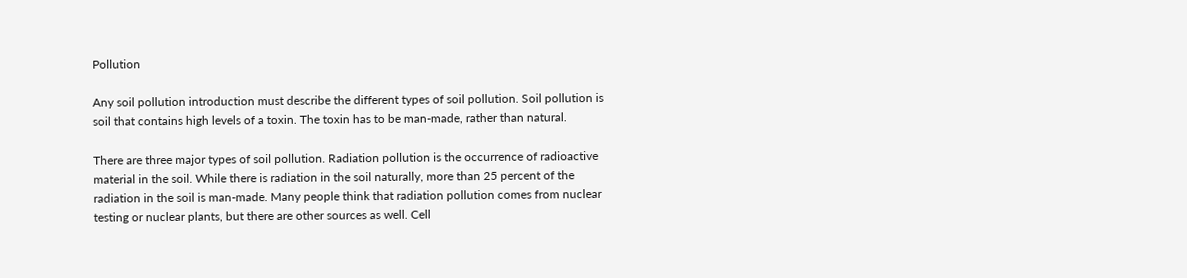Pollution

Any soil pollution introduction must describe the different types of soil pollution. Soil pollution is soil that contains high levels of a toxin. The toxin has to be man-made, rather than natural.

There are three major types of soil pollution. Radiation pollution is the occurrence of radioactive material in the soil. While there is radiation in the soil naturally, more than 25 percent of the radiation in the soil is man-made. Many people think that radiation pollution comes from nuclear testing or nuclear plants, but there are other sources as well. Cell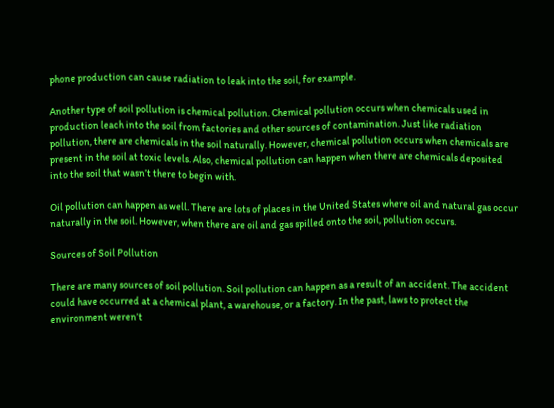phone production can cause radiation to leak into the soil, for example.

Another type of soil pollution is chemical pollution. Chemical pollution occurs when chemicals used in production leach into the soil from factories and other sources of contamination. Just like radiation pollution, there are chemicals in the soil naturally. However, chemical pollution occurs when chemicals are present in the soil at toxic levels. Also, chemical pollution can happen when there are chemicals deposited into the soil that wasn’t there to begin with.

Oil pollution can happen as well. There are lots of places in the United States where oil and natural gas occur naturally in the soil. However, when there are oil and gas spilled onto the soil, pollution occurs.

Sources of Soil Pollution

There are many sources of soil pollution. Soil pollution can happen as a result of an accident. The accident could have occurred at a chemical plant, a warehouse, or a factory. In the past, laws to protect the environment weren’t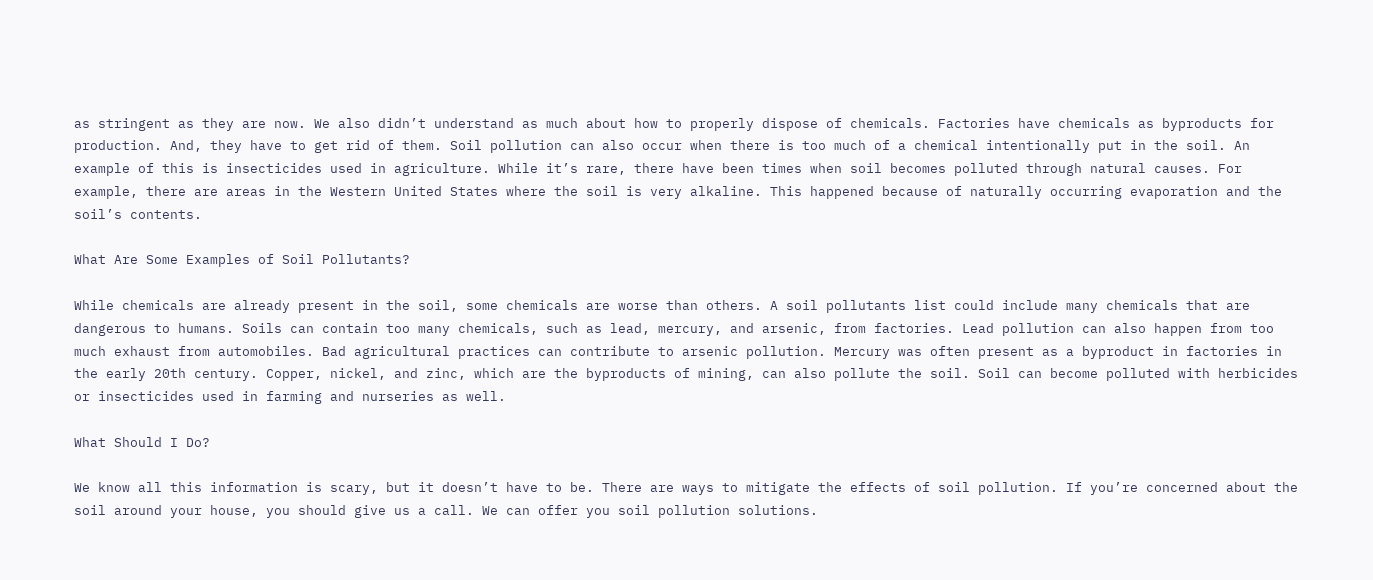as stringent as they are now. We also didn’t understand as much about how to properly dispose of chemicals. Factories have chemicals as byproducts for production. And, they have to get rid of them. Soil pollution can also occur when there is too much of a chemical intentionally put in the soil. An example of this is insecticides used in agriculture. While it’s rare, there have been times when soil becomes polluted through natural causes. For example, there are areas in the Western United States where the soil is very alkaline. This happened because of naturally occurring evaporation and the soil’s contents.

What Are Some Examples of Soil Pollutants?

While chemicals are already present in the soil, some chemicals are worse than others. A soil pollutants list could include many chemicals that are dangerous to humans. Soils can contain too many chemicals, such as lead, mercury, and arsenic, from factories. Lead pollution can also happen from too much exhaust from automobiles. Bad agricultural practices can contribute to arsenic pollution. Mercury was often present as a byproduct in factories in the early 20th century. Copper, nickel, and zinc, which are the byproducts of mining, can also pollute the soil. Soil can become polluted with herbicides or insecticides used in farming and nurseries as well.

What Should I Do?

We know all this information is scary, but it doesn’t have to be. There are ways to mitigate the effects of soil pollution. If you’re concerned about the soil around your house, you should give us a call. We can offer you soil pollution solutions.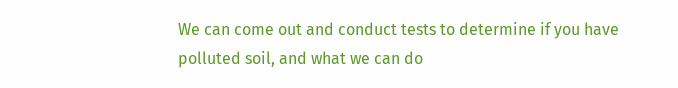We can come out and conduct tests to determine if you have polluted soil, and what we can do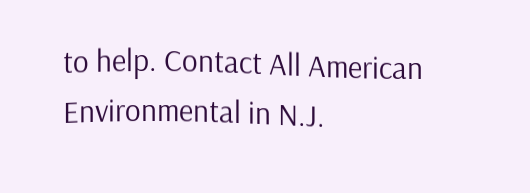to help. Contact All American Environmental in N.J.